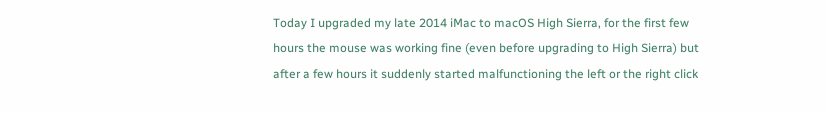Today I upgraded my late 2014 iMac to macOS High Sierra, for the first few hours the mouse was working fine (even before upgrading to High Sierra) but after a few hours it suddenly started malfunctioning the left or the right click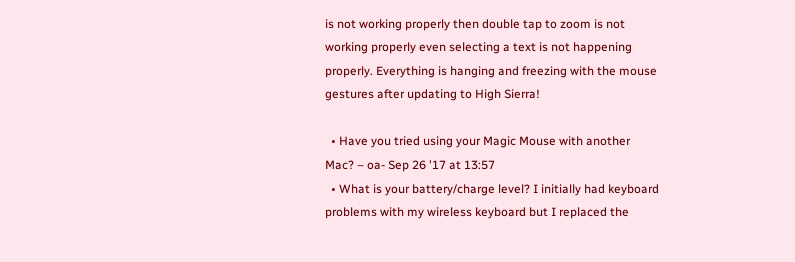is not working properly then double tap to zoom is not working properly even selecting a text is not happening properly. Everything is hanging and freezing with the mouse gestures after updating to High Sierra!

  • Have you tried using your Magic Mouse with another Mac? – oa- Sep 26 '17 at 13:57
  • What is your battery/charge level? I initially had keyboard problems with my wireless keyboard but I replaced the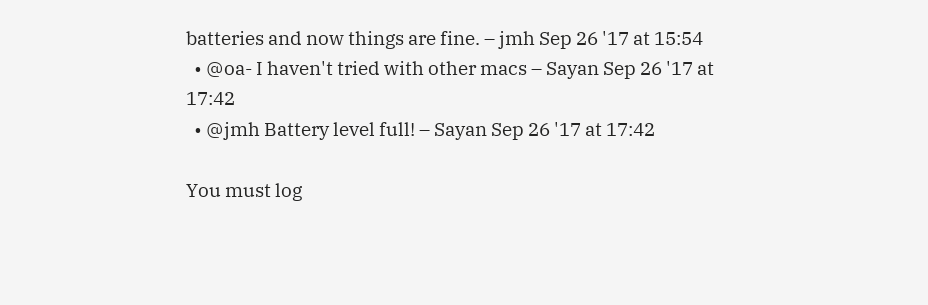batteries and now things are fine. – jmh Sep 26 '17 at 15:54
  • @oa- I haven't tried with other macs – Sayan Sep 26 '17 at 17:42
  • @jmh Battery level full! – Sayan Sep 26 '17 at 17:42

You must log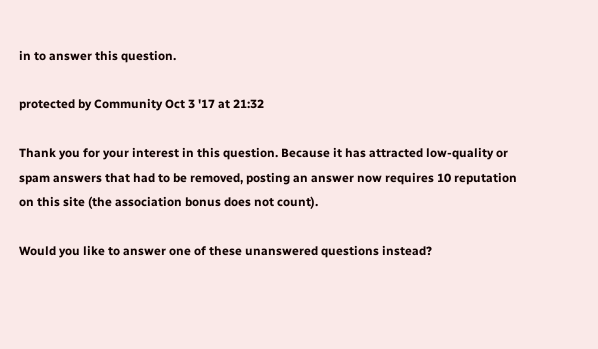in to answer this question.

protected by Community Oct 3 '17 at 21:32

Thank you for your interest in this question. Because it has attracted low-quality or spam answers that had to be removed, posting an answer now requires 10 reputation on this site (the association bonus does not count).

Would you like to answer one of these unanswered questions instead?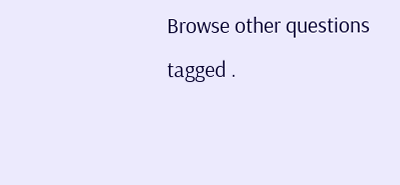Browse other questions tagged .